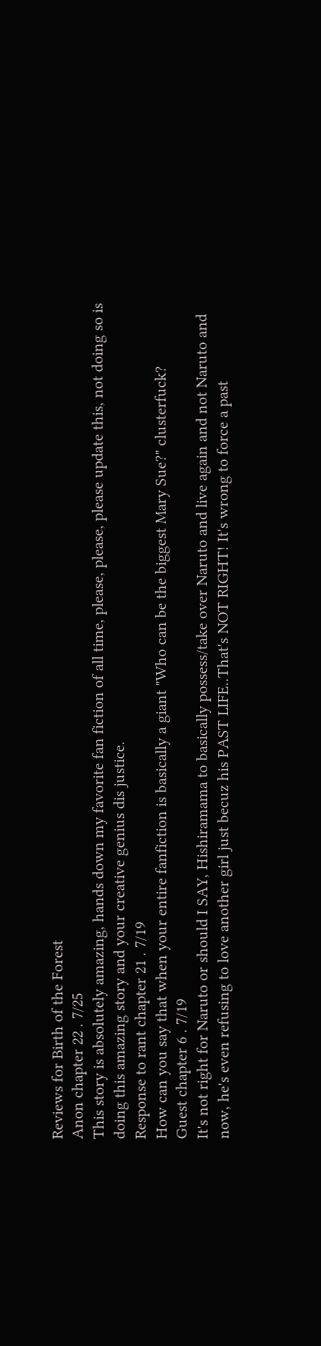Reviews for Birth of the Forest
Anon chapter 22 . 7/25
This story is absolutely amazing, hands down my favorite fan fiction of all time, please, please, please update this, not doing so is doing this amazing story and your creative genius dis justice.
Response to rant chapter 21 . 7/19
How can you say that when your entire fanfiction is basically a giant "Who can be the biggest Mary Sue?" clusterfuck?
Guest chapter 6 . 7/19
It's not right for Naruto or should I SAY, Hishiramama to basically possess/take over Naruto and live again and not Naruto and now, he's even refusing to love another girl just becuz his PAST LIFE..That's NOT RIGHT! It's wrong to force a past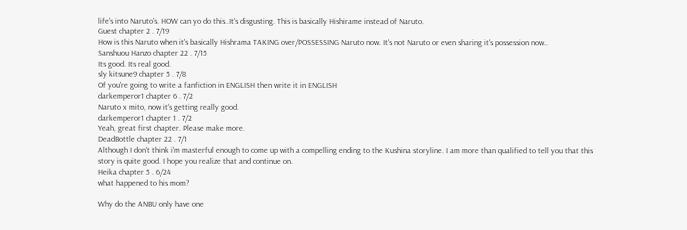life's into Naruto's. HOW can yo do this..It's disgusting. This is basically Hishirame instead of Naruto.
Guest chapter 2 . 7/19
How is this Naruto when it's basically Hishrama TAKING over/POSSESSING Naruto now. It's not Naruto or even sharing it's possession now..
Sanshuou Hanzo chapter 22 . 7/15
Its good. Its real good.
sly kitsune9 chapter 5 . 7/8
Of you're going to write a fanfiction in ENGLISH then write it in ENGLISH
darkemperor1 chapter 6 . 7/2
Naruto x mito, now it's getting really good.
darkemperor1 chapter 1 . 7/2
Yeah, great first chapter. Please make more.
DeadBottle chapter 22 . 7/1
Although I don't think i'm masterful enough to come up with a compelling ending to the Kushina storyline. I am more than qualified to tell you that this story is quite good. I hope you realize that and continue on.
Heika chapter 5 . 6/24
what happened to his mom?

Why do the ANBU only have one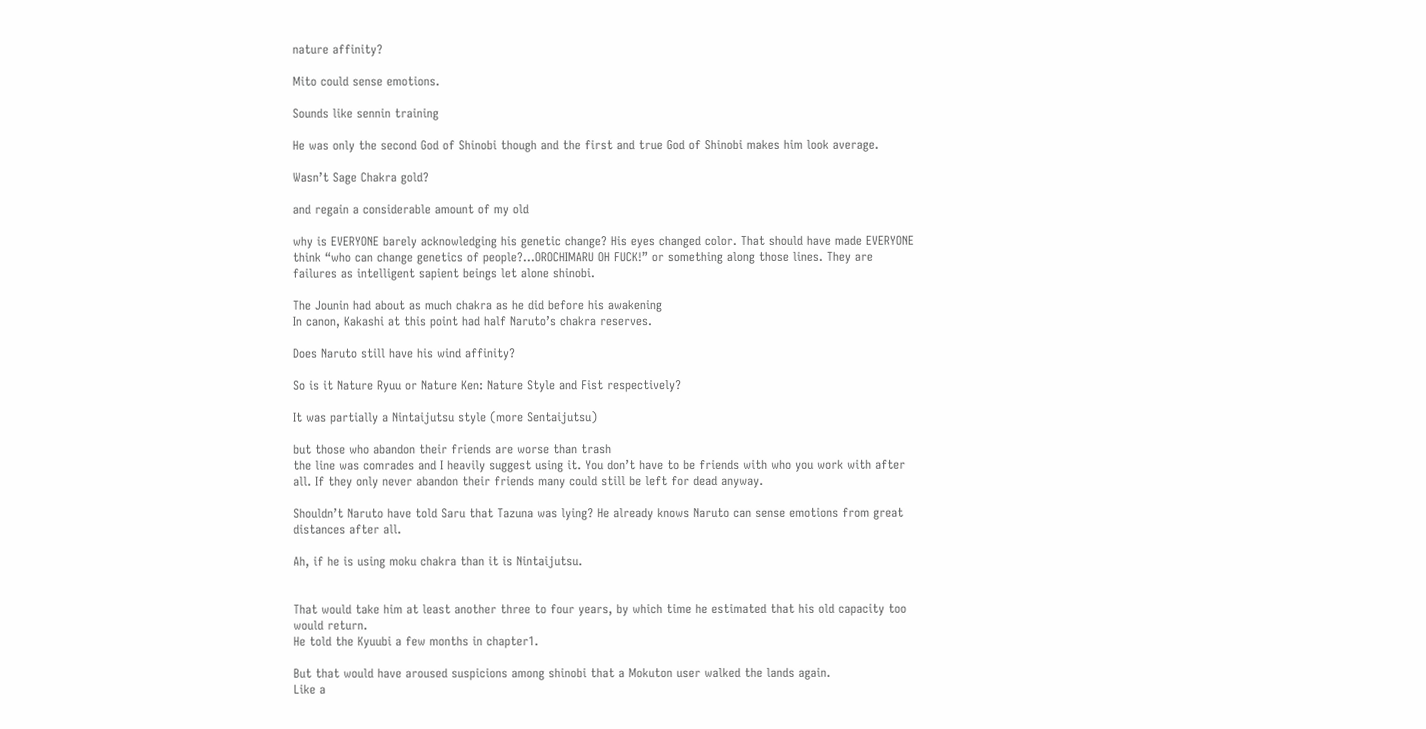nature affinity?

Mito could sense emotions.

Sounds like sennin training

He was only the second God of Shinobi though and the first and true God of Shinobi makes him look average.

Wasn’t Sage Chakra gold?

and regain a considerable amount of my old

why is EVERYONE barely acknowledging his genetic change? His eyes changed color. That should have made EVERYONE think “who can change genetics of people?…OROCHIMARU OH FUCK!” or something along those lines. They are failures as intelligent sapient beings let alone shinobi.

The Jounin had about as much chakra as he did before his awakening
In canon, Kakashi at this point had half Naruto’s chakra reserves.

Does Naruto still have his wind affinity?

So is it Nature Ryuu or Nature Ken: Nature Style and Fist respectively?

It was partially a Nintaijutsu style (more Sentaijutsu)

but those who abandon their friends are worse than trash
the line was comrades and I heavily suggest using it. You don’t have to be friends with who you work with after all. If they only never abandon their friends many could still be left for dead anyway.

Shouldn’t Naruto have told Saru that Tazuna was lying? He already knows Naruto can sense emotions from great distances after all.

Ah, if he is using moku chakra than it is Nintaijutsu.


That would take him at least another three to four years, by which time he estimated that his old capacity too would return.
He told the Kyuubi a few months in chapter1.

But that would have aroused suspicions among shinobi that a Mokuton user walked the lands again.
Like a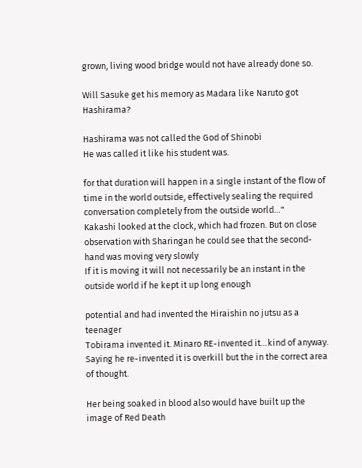grown, living wood bridge would not have already done so.

Will Sasuke get his memory as Madara like Naruto got Hashirama?

Hashirama was not called the God of Shinobi
He was called it like his student was.

for that duration will happen in a single instant of the flow of time in the world outside, effectively sealing the required conversation completely from the outside world…"
Kakashi looked at the clock, which had frozen. But on close observation with Sharingan he could see that the second-hand was moving very slowly
If it is moving it will not necessarily be an instant in the outside world if he kept it up long enough

potential and had invented the Hiraishin no jutsu as a teenager
Tobirama invented it. Minaro RE-invented it…kind of anyway. Saying he re-invented it is overkill but the in the correct area of thought.

Her being soaked in blood also would have built up the image of Red Death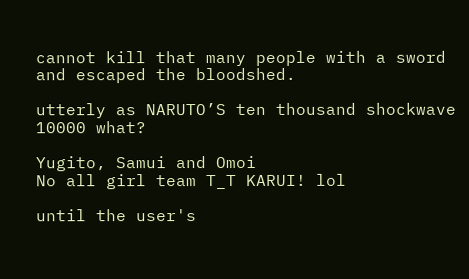cannot kill that many people with a sword and escaped the bloodshed.

utterly as NARUTO’S ten thousand shockwave
10000 what?

Yugito, Samui and Omoi
No all girl team T_T KARUI! lol

until the user's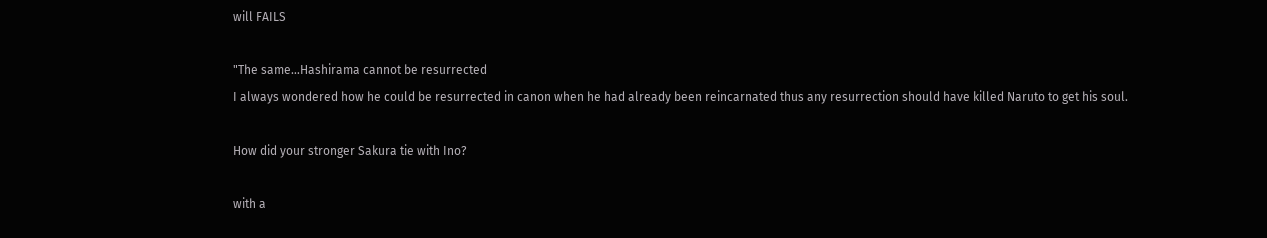will FAILS

"The same…Hashirama cannot be resurrected
I always wondered how he could be resurrected in canon when he had already been reincarnated thus any resurrection should have killed Naruto to get his soul.

How did your stronger Sakura tie with Ino?

with a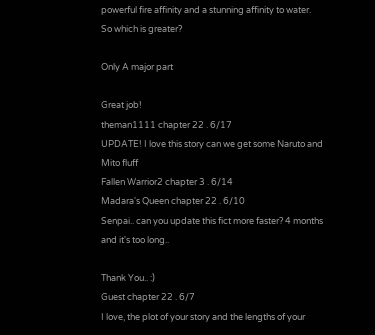powerful fire affinity and a stunning affinity to water.
So which is greater?

Only A major part

Great job!
theman1111 chapter 22 . 6/17
UPDATE! I love this story can we get some Naruto and Mito fluff
Fallen Warrior2 chapter 3 . 6/14
Madara's Queen chapter 22 . 6/10
Senpai.. can you update this fict more faster? 4 months and it's too long..

Thank You.. :)
Guest chapter 22 . 6/7
I love, the plot of your story and the lengths of your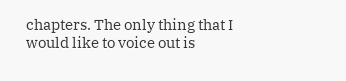chapters. The only thing that I would like to voice out is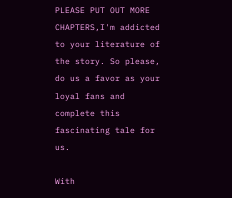PLEASE PUT OUT MORE CHAPTERS,I'm addicted to your literature of the story. So please, do us a favor as your loyal fans and complete this fascinating tale for us.

With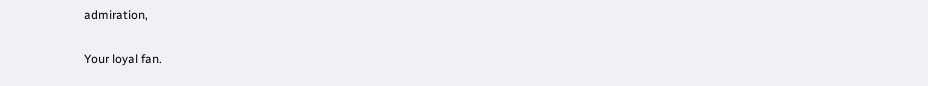admiration,

Your loyal fan.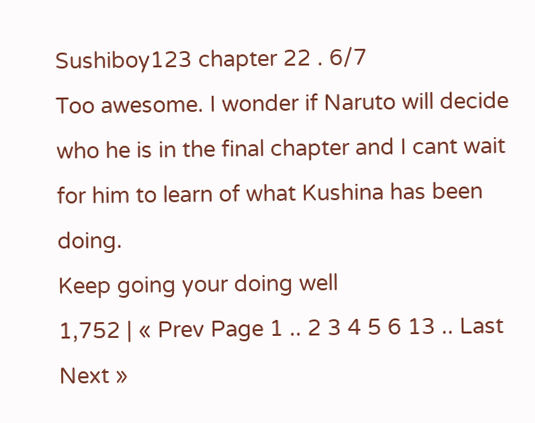Sushiboy123 chapter 22 . 6/7
Too awesome. I wonder if Naruto will decide who he is in the final chapter and I cant wait for him to learn of what Kushina has been doing.
Keep going your doing well
1,752 | « Prev Page 1 .. 2 3 4 5 6 13 .. Last Next »